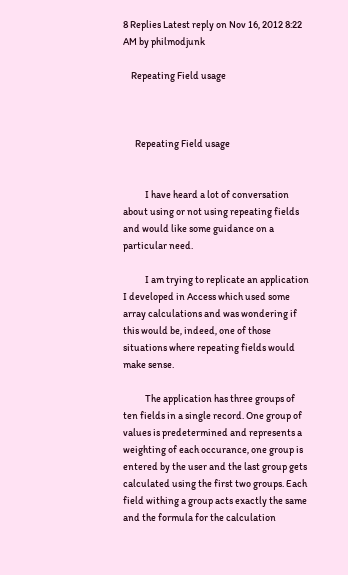8 Replies Latest reply on Nov 16, 2012 8:22 AM by philmodjunk

    Repeating Field usage



      Repeating Field usage


           I have heard a lot of conversation about using or not using repeating fields and would like some guidance on a particular need.

           I am trying to replicate an application I developed in Access which used some array calculations and was wondering if this would be, indeed, one of those situations where repeating fields would make sense.

           The application has three groups of ten fields in a single record. One group of values is predetermined and represents a weighting of each occurance, one group is entered by the user and the last group gets calculated using the first two groups. Each field withing a group acts exactly the same and the formula for the calculation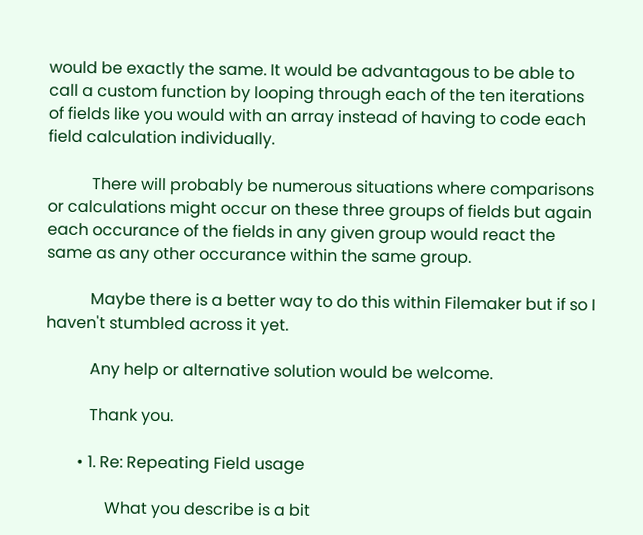would be exactly the same. It would be advantagous to be able to call a custom function by looping through each of the ten iterations of fields like you would with an array instead of having to code each field calculation individually.

           There will probably be numerous situations where comparisons or calculations might occur on these three groups of fields but again each occurance of the fields in any given group would react the same as any other occurance within the same group.

           Maybe there is a better way to do this within Filemaker but if so I haven't stumbled across it yet.

           Any help or alternative solution would be welcome.

           Thank you.

        • 1. Re: Repeating Field usage

               What you describe is a bit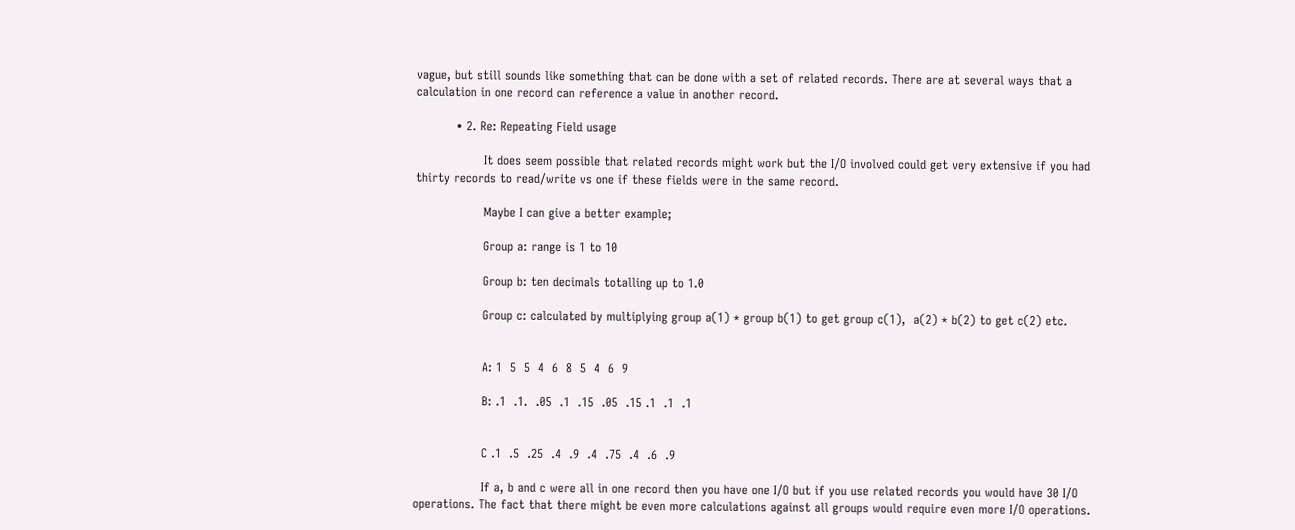vague, but still sounds like something that can be done with a set of related records. There are at several ways that a calculation in one record can reference a value in another record.

          • 2. Re: Repeating Field usage

                 It does seem possible that related records might work but the I/O involved could get very extensive if you had thirty records to read/write vs one if these fields were in the same record.

                 Maybe I can give a better example;

                 Group a: range is 1 to 10

                 Group b: ten decimals totalling up to 1.0

                 Group c: calculated by multiplying group a(1) * group b(1) to get group c(1),  a(2) * b(2) to get c(2) etc.


                 A: 1  5  5  4  6  8  5  4  6  9

                 B: .1  .1.  .05  .1  .15  .05  .15 .1  .1  .1


                 C .1  .5  .25  .4  .9  .4  .75  .4  .6  .9

                 If a, b and c were all in one record then you have one I/O but if you use related records you would have 30 I/O operations. The fact that there might be even more calculations against all groups would require even more I/O operations.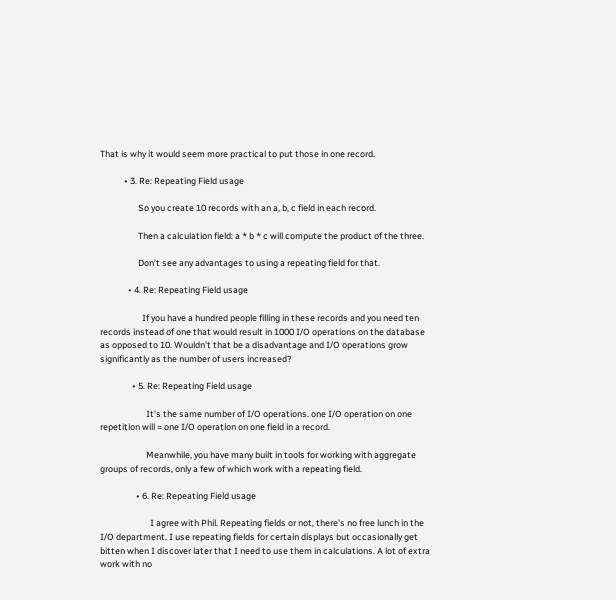That is why it would seem more practical to put those in one record.

            • 3. Re: Repeating Field usage

                   So you create 10 records with an a, b, c field in each record.

                   Then a calculation field: a * b * c will compute the product of the three.

                   Don't see any advantages to using a repeating field for that.

              • 4. Re: Repeating Field usage

                     If you have a hundred people filling in these records and you need ten records instead of one that would result in 1000 I/O operations on the database as opposed to 10. Wouldn't that be a disadvantage and I/O operations grow significantly as the number of users increased?

                • 5. Re: Repeating Field usage

                       It's the same number of I/O operations. one I/O operation on one repetition will = one I/O operation on one field in a record.

                       Meanwhile, you have many built in tools for working with aggregate groups of records, only a few of which work with a repeating field.

                  • 6. Re: Repeating Field usage

                         I agree with Phil. Repeating fields or not, there's no free lunch in the I/O department. I use repeating fields for certain displays but occasionally get bitten when I discover later that I need to use them in calculations. A lot of extra work with no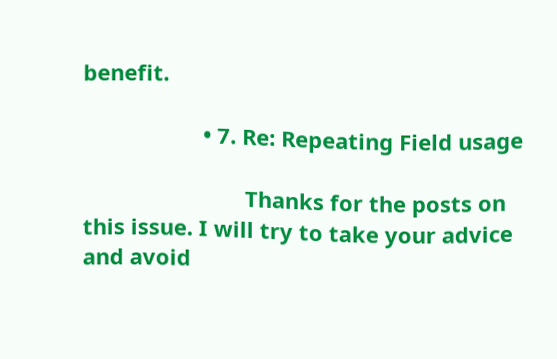benefit.

                    • 7. Re: Repeating Field usage

                           Thanks for the posts on this issue. I will try to take your advice and avoid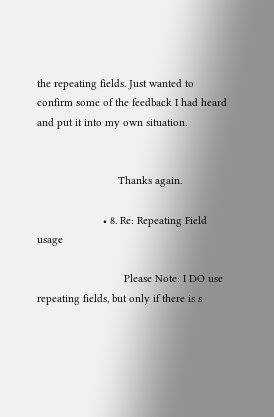the repeating fields. Just wanted to confirm some of the feedback I had heard and put it into my own situation.


                           Thanks again.

                      • 8. Re: Repeating Field usage

                             Please Note: I DO use repeating fields, but only if there is s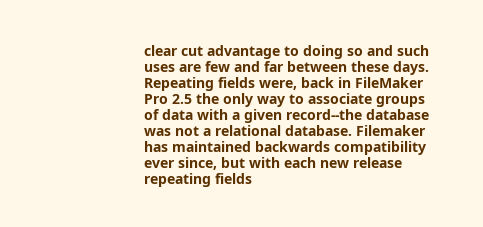clear cut advantage to doing so and such uses are few and far between these days. Repeating fields were, back in FileMaker Pro 2.5 the only way to associate groups of data with a given record--the database was not a relational database. Filemaker has maintained backwards compatibility ever since, but with each new release repeating fields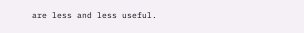are less and less useful.